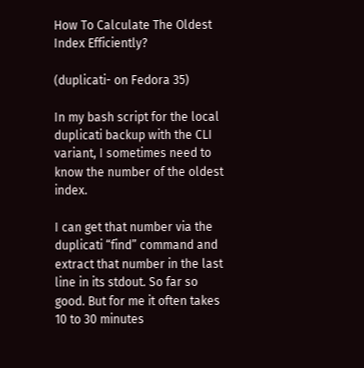How To Calculate The Oldest Index Efficiently?

(duplicati- on Fedora 35)

In my bash script for the local duplicati backup with the CLI variant, I sometimes need to know the number of the oldest index.

I can get that number via the duplicati “find” command and extract that number in the last line in its stdout. So far so good. But for me it often takes 10 to 30 minutes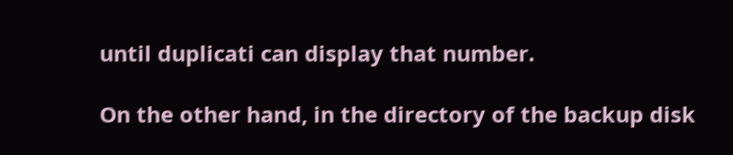until duplicati can display that number.

On the other hand, in the directory of the backup disk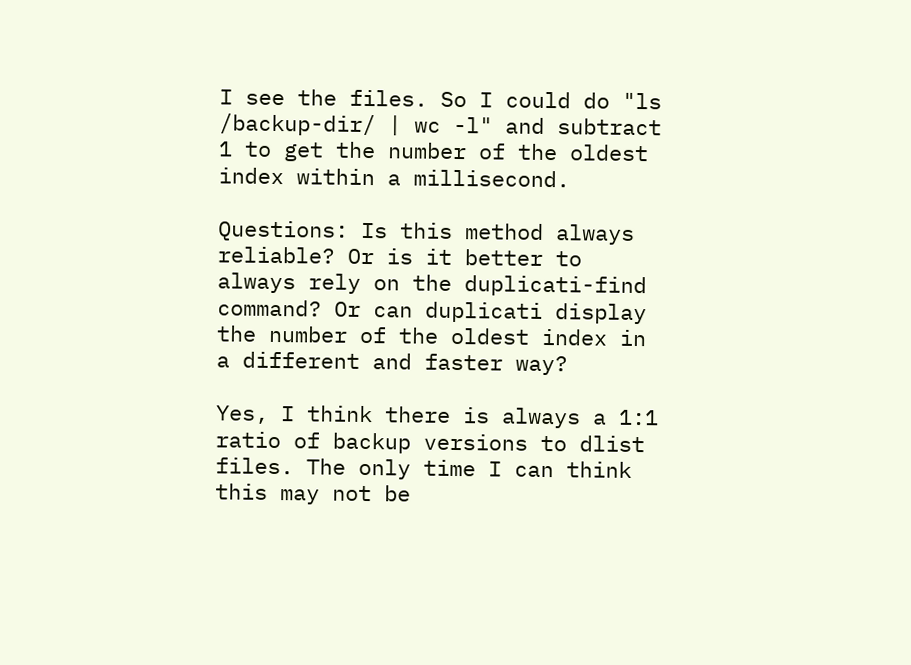I see the files. So I could do "ls /backup-dir/ | wc -l" and subtract 1 to get the number of the oldest index within a millisecond.

Questions: Is this method always reliable? Or is it better to always rely on the duplicati-find command? Or can duplicati display the number of the oldest index in a different and faster way?

Yes, I think there is always a 1:1 ratio of backup versions to dlist files. The only time I can think this may not be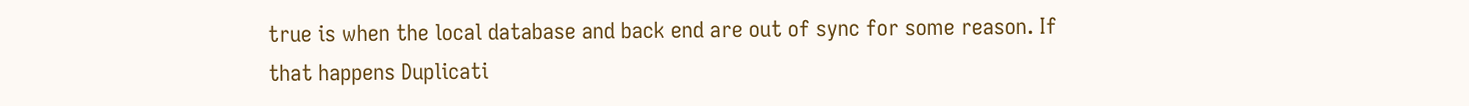true is when the local database and back end are out of sync for some reason. If that happens Duplicati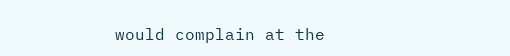would complain at the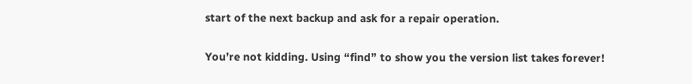start of the next backup and ask for a repair operation.

You’re not kidding. Using “find” to show you the version list takes forever!